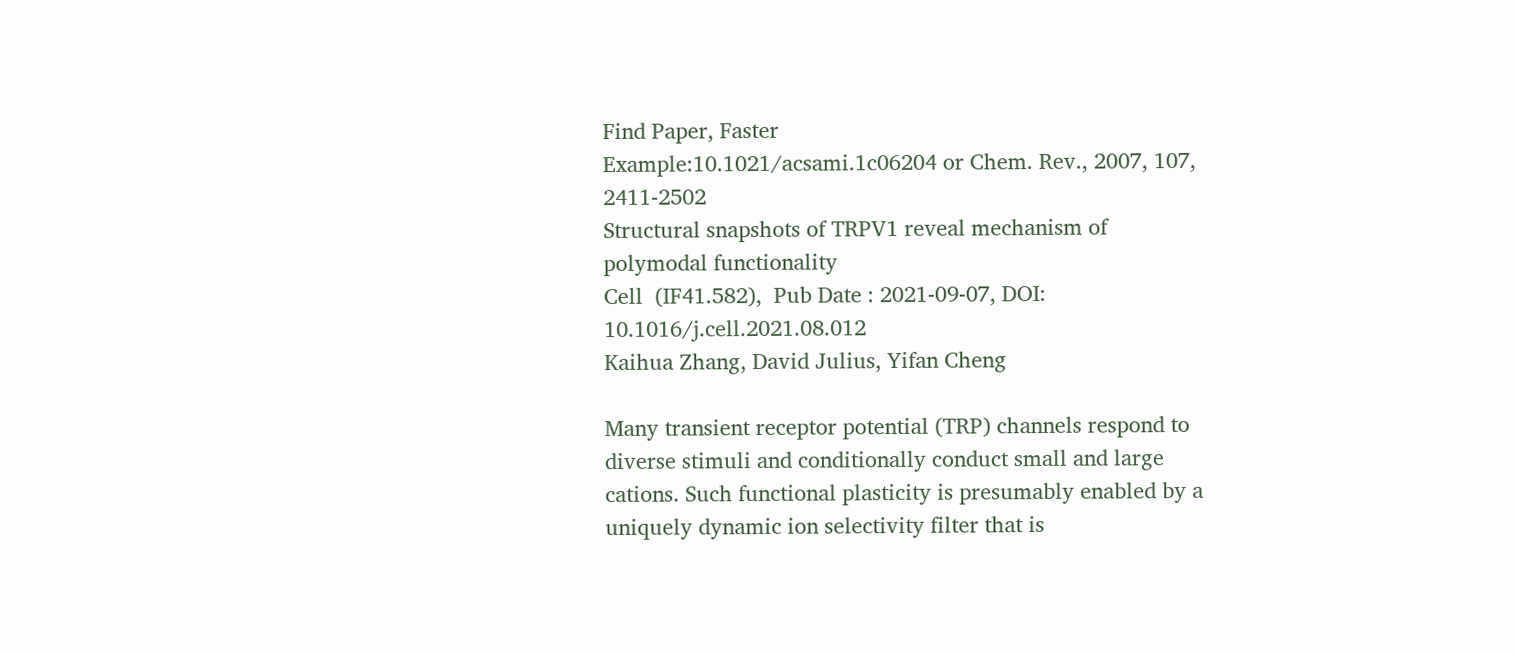Find Paper, Faster
Example:10.1021/acsami.1c06204 or Chem. Rev., 2007, 107, 2411-2502
Structural snapshots of TRPV1 reveal mechanism of polymodal functionality
Cell  (IF41.582),  Pub Date : 2021-09-07, DOI: 10.1016/j.cell.2021.08.012
Kaihua Zhang, David Julius, Yifan Cheng

Many transient receptor potential (TRP) channels respond to diverse stimuli and conditionally conduct small and large cations. Such functional plasticity is presumably enabled by a uniquely dynamic ion selectivity filter that is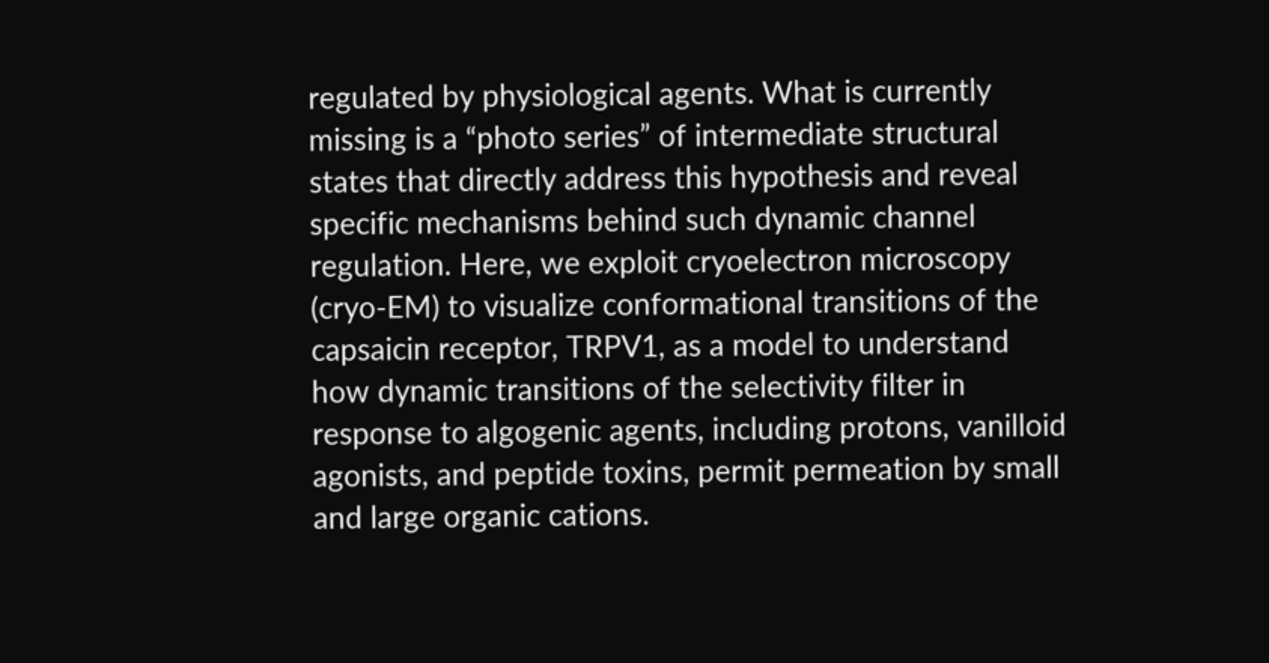regulated by physiological agents. What is currently missing is a “photo series” of intermediate structural states that directly address this hypothesis and reveal specific mechanisms behind such dynamic channel regulation. Here, we exploit cryoelectron microscopy (cryo-EM) to visualize conformational transitions of the capsaicin receptor, TRPV1, as a model to understand how dynamic transitions of the selectivity filter in response to algogenic agents, including protons, vanilloid agonists, and peptide toxins, permit permeation by small and large organic cations.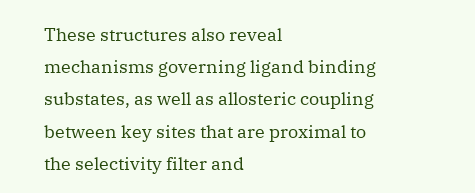These structures also reveal mechanisms governing ligand binding substates, as well as allosteric coupling between key sites that are proximal to the selectivity filter and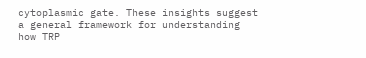cytoplasmic gate. These insights suggest a general framework for understanding how TRP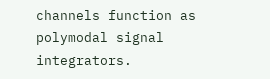channels function as polymodal signal integrators.